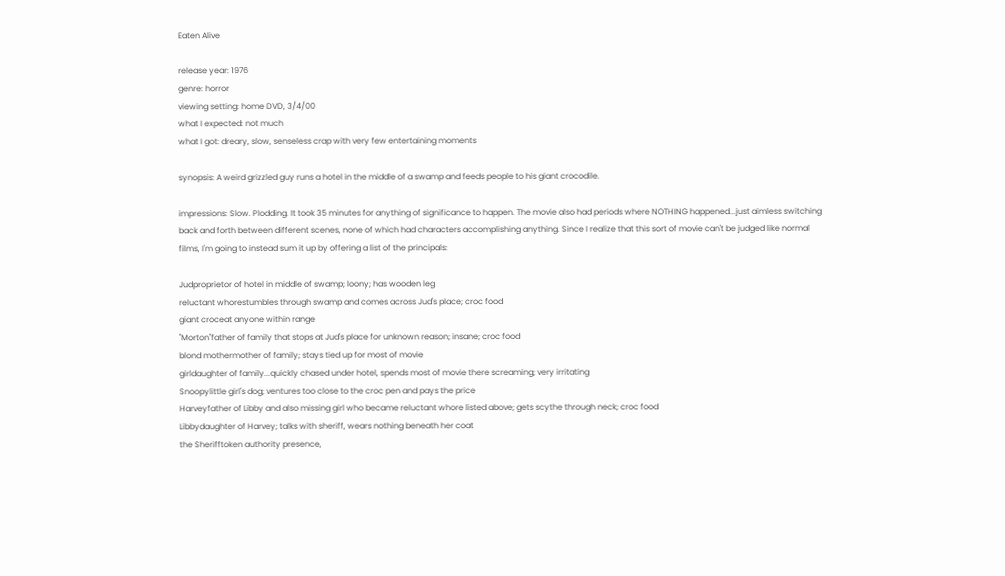Eaten Alive

release year: 1976
genre: horror
viewing setting: home DVD, 3/4/00
what I expected: not much
what I got: dreary, slow, senseless crap with very few entertaining moments

synopsis: A weird grizzled guy runs a hotel in the middle of a swamp and feeds people to his giant crocodile.

impressions: Slow. Plodding. It took 35 minutes for anything of significance to happen. The movie also had periods where NOTHING happened...just aimless switching back and forth between different scenes, none of which had characters accomplishing anything. Since I realize that this sort of movie can't be judged like normal films, I'm going to instead sum it up by offering a list of the principals:

Judproprietor of hotel in middle of swamp; loony; has wooden leg
reluctant whorestumbles through swamp and comes across Jud's place; croc food
giant croceat anyone within range
"Morton"father of family that stops at Jud's place for unknown reason; insane; croc food
blond mothermother of family; stays tied up for most of movie
girldaughter of family...quickly chased under hotel, spends most of movie there screaming; very irritating
Snoopylittle girl's dog; ventures too close to the croc pen and pays the price
Harveyfather of Libby and also missing girl who became reluctant whore listed above; gets scythe through neck; croc food
Libbydaughter of Harvey; talks with sheriff, wears nothing beneath her coat
the Sherifftoken authority presence,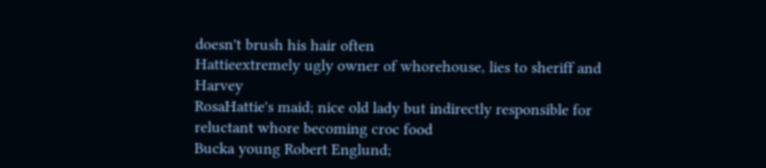doesn't brush his hair often
Hattieextremely ugly owner of whorehouse, lies to sheriff and Harvey
RosaHattie's maid; nice old lady but indirectly responsible for reluctant whore becoming croc food
Bucka young Robert Englund;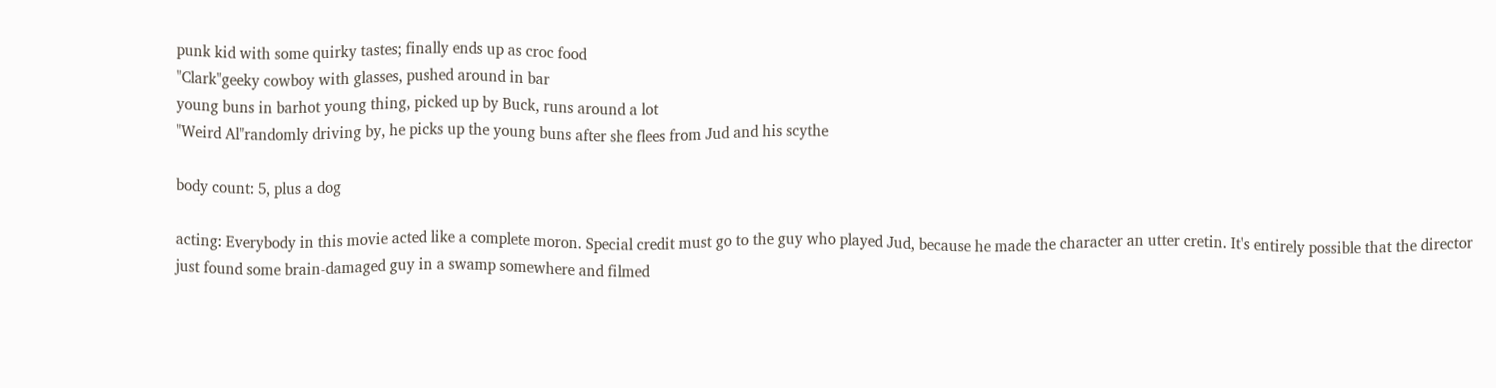punk kid with some quirky tastes; finally ends up as croc food
"Clark"geeky cowboy with glasses, pushed around in bar
young buns in barhot young thing, picked up by Buck, runs around a lot
"Weird Al"randomly driving by, he picks up the young buns after she flees from Jud and his scythe

body count: 5, plus a dog

acting: Everybody in this movie acted like a complete moron. Special credit must go to the guy who played Jud, because he made the character an utter cretin. It's entirely possible that the director just found some brain-damaged guy in a swamp somewhere and filmed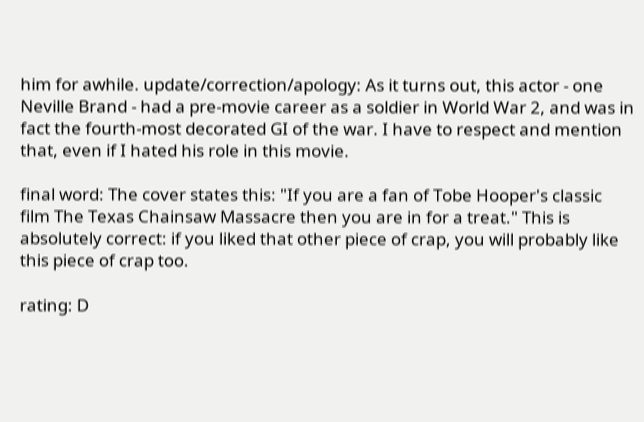him for awhile. update/correction/apology: As it turns out, this actor - one Neville Brand - had a pre-movie career as a soldier in World War 2, and was in fact the fourth-most decorated GI of the war. I have to respect and mention that, even if I hated his role in this movie.

final word: The cover states this: "If you are a fan of Tobe Hooper's classic film The Texas Chainsaw Massacre then you are in for a treat." This is absolutely correct: if you liked that other piece of crap, you will probably like this piece of crap too.

rating: D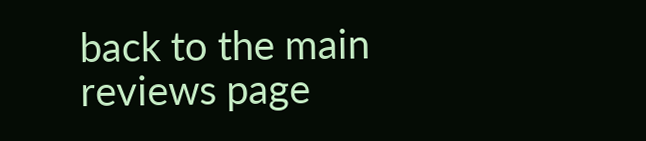back to the main reviews page